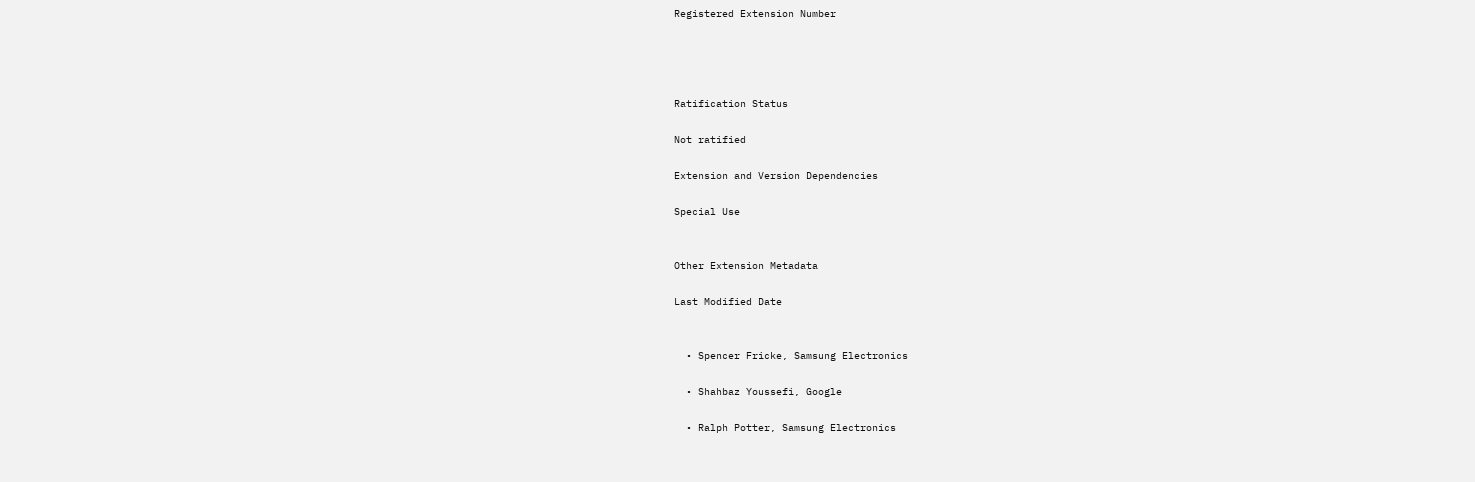Registered Extension Number




Ratification Status

Not ratified

Extension and Version Dependencies

Special Use


Other Extension Metadata

Last Modified Date


  • Spencer Fricke, Samsung Electronics

  • Shahbaz Youssefi, Google

  • Ralph Potter, Samsung Electronics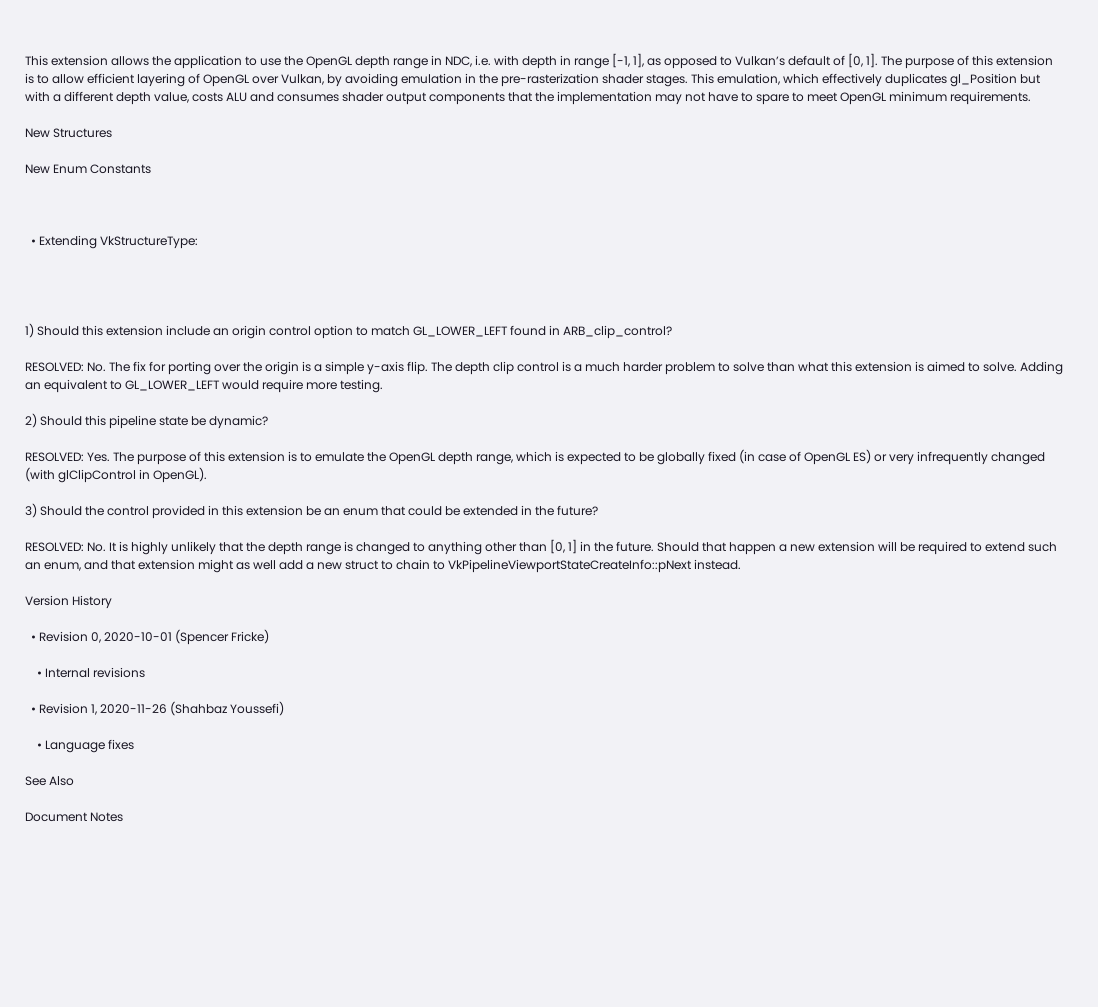This extension allows the application to use the OpenGL depth range in NDC, i.e. with depth in range [-1, 1], as opposed to Vulkan’s default of [0, 1]. The purpose of this extension is to allow efficient layering of OpenGL over Vulkan, by avoiding emulation in the pre-rasterization shader stages. This emulation, which effectively duplicates gl_Position but with a different depth value, costs ALU and consumes shader output components that the implementation may not have to spare to meet OpenGL minimum requirements.

New Structures

New Enum Constants



  • Extending VkStructureType:




1) Should this extension include an origin control option to match GL_LOWER_LEFT found in ARB_clip_control?

RESOLVED: No. The fix for porting over the origin is a simple y-axis flip. The depth clip control is a much harder problem to solve than what this extension is aimed to solve. Adding an equivalent to GL_LOWER_LEFT would require more testing.

2) Should this pipeline state be dynamic?

RESOLVED: Yes. The purpose of this extension is to emulate the OpenGL depth range, which is expected to be globally fixed (in case of OpenGL ES) or very infrequently changed (with glClipControl in OpenGL).

3) Should the control provided in this extension be an enum that could be extended in the future?

RESOLVED: No. It is highly unlikely that the depth range is changed to anything other than [0, 1] in the future. Should that happen a new extension will be required to extend such an enum, and that extension might as well add a new struct to chain to VkPipelineViewportStateCreateInfo::pNext instead.

Version History

  • Revision 0, 2020-10-01 (Spencer Fricke)

    • Internal revisions

  • Revision 1, 2020-11-26 (Shahbaz Youssefi)

    • Language fixes

See Also

Document Notes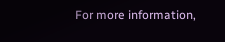For more information,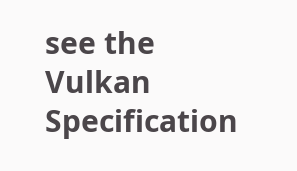see the Vulkan Specification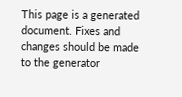This page is a generated document. Fixes and changes should be made to the generator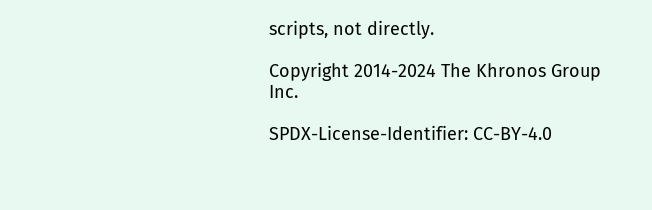scripts, not directly.

Copyright 2014-2024 The Khronos Group Inc.

SPDX-License-Identifier: CC-BY-4.0